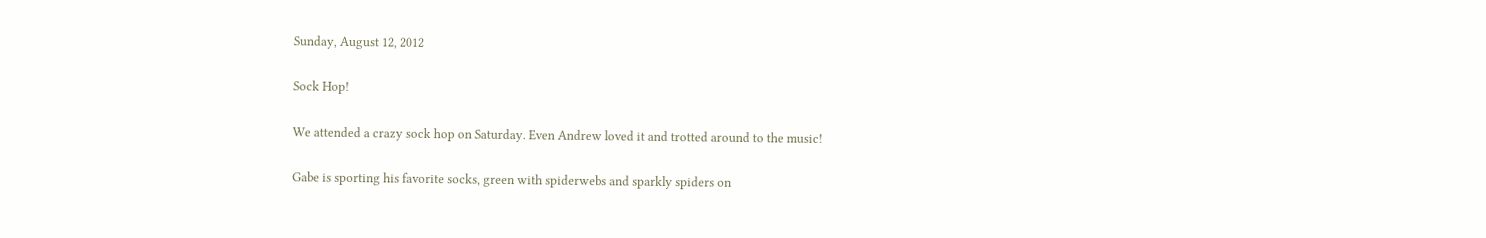Sunday, August 12, 2012

Sock Hop!

We attended a crazy sock hop on Saturday. Even Andrew loved it and trotted around to the music!

Gabe is sporting his favorite socks, green with spiderwebs and sparkly spiders on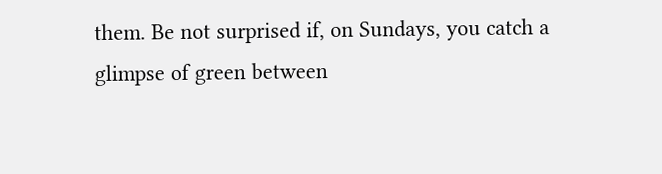them. Be not surprised if, on Sundays, you catch a glimpse of green between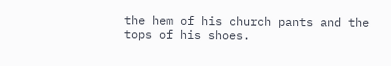the hem of his church pants and the tops of his shoes.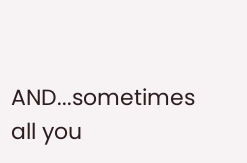AND...sometimes all you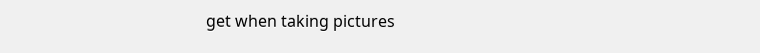get when taking pictures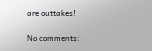are outtakes!

No comments: